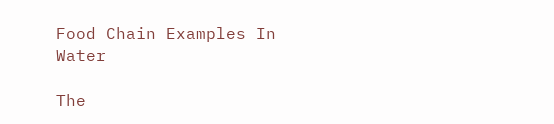Food Chain Examples In Water

The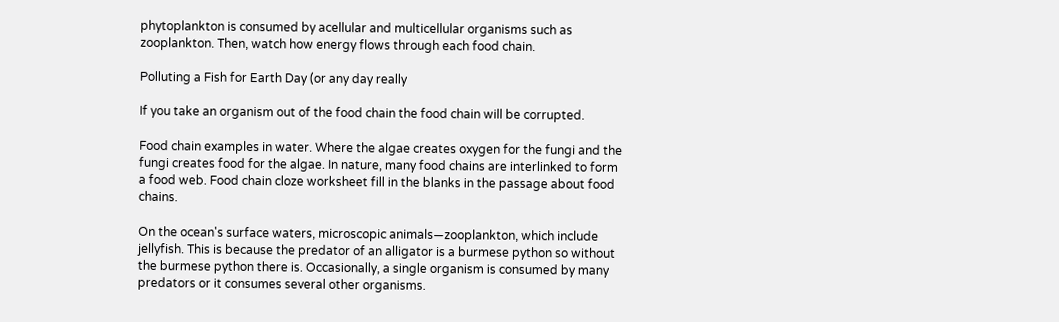phytoplankton is consumed by acellular and multicellular organisms such as zooplankton. Then, watch how energy flows through each food chain.

Polluting a Fish for Earth Day (or any day really

If you take an organism out of the food chain the food chain will be corrupted.

Food chain examples in water. Where the algae creates oxygen for the fungi and the fungi creates food for the algae. In nature, many food chains are interlinked to form a food web. Food chain cloze worksheet fill in the blanks in the passage about food chains.

On the ocean's surface waters, microscopic animals—zooplankton, which include jellyfish. This is because the predator of an alligator is a burmese python so without the burmese python there is. Occasionally, a single organism is consumed by many predators or it consumes several other organisms.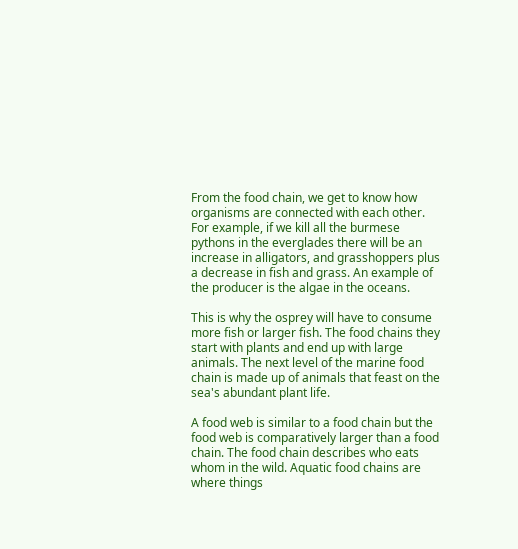From the food chain, we get to know how organisms are connected with each other. For example, if we kill all the burmese pythons in the everglades there will be an increase in alligators, and grasshoppers plus a decrease in fish and grass. An example of the producer is the algae in the oceans.

This is why the osprey will have to consume more fish or larger fish. The food chains they start with plants and end up with large animals. The next level of the marine food chain is made up of animals that feast on the sea's abundant plant life.

A food web is similar to a food chain but the food web is comparatively larger than a food chain. The food chain describes who eats whom in the wild. Aquatic food chains are where things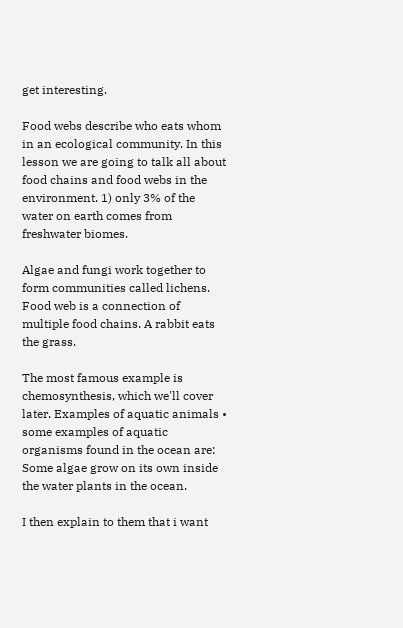get interesting.

Food webs describe who eats whom in an ecological community. In this lesson we are going to talk all about food chains and food webs in the environment. 1) only 3% of the water on earth comes from freshwater biomes.

Algae and fungi work together to form communities called lichens. Food web is a connection of multiple food chains. A rabbit eats the grass.

The most famous example is chemosynthesis, which we'll cover later. Examples of aquatic animals • some examples of aquatic organisms found in the ocean are: Some algae grow on its own inside the water plants in the ocean.

I then explain to them that i want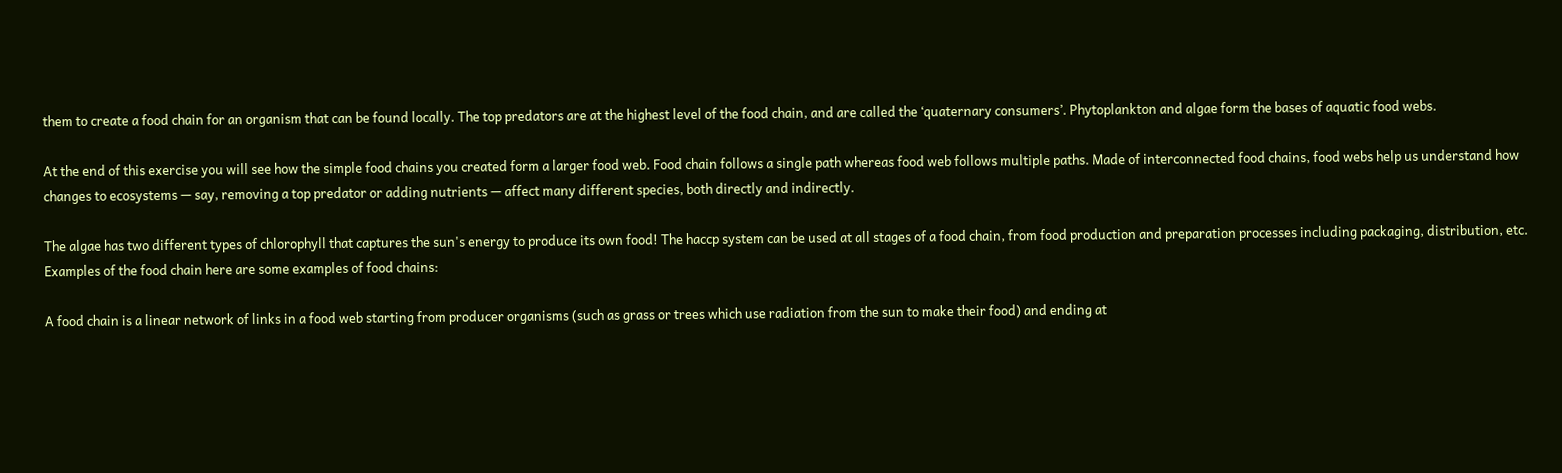them to create a food chain for an organism that can be found locally. The top predators are at the highest level of the food chain, and are called the ‘quaternary consumers’. Phytoplankton and algae form the bases of aquatic food webs.

At the end of this exercise you will see how the simple food chains you created form a larger food web. Food chain follows a single path whereas food web follows multiple paths. Made of interconnected food chains, food webs help us understand how changes to ecosystems — say, removing a top predator or adding nutrients — affect many different species, both directly and indirectly.

The algae has two different types of chlorophyll that captures the sun's energy to produce its own food! The haccp system can be used at all stages of a food chain, from food production and preparation processes including packaging, distribution, etc. Examples of the food chain here are some examples of food chains:

A food chain is a linear network of links in a food web starting from producer organisms (such as grass or trees which use radiation from the sun to make their food) and ending at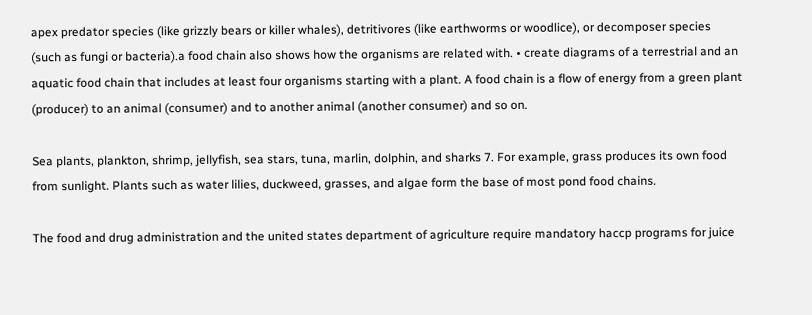apex predator species (like grizzly bears or killer whales), detritivores (like earthworms or woodlice), or decomposer species (such as fungi or bacteria).a food chain also shows how the organisms are related with. • create diagrams of a terrestrial and an aquatic food chain that includes at least four organisms starting with a plant. A food chain is a flow of energy from a green plant (producer) to an animal (consumer) and to another animal (another consumer) and so on.

Sea plants, plankton, shrimp, jellyfish, sea stars, tuna, marlin, dolphin, and sharks 7. For example, grass produces its own food from sunlight. Plants such as water lilies, duckweed, grasses, and algae form the base of most pond food chains.

The food and drug administration and the united states department of agriculture require mandatory haccp programs for juice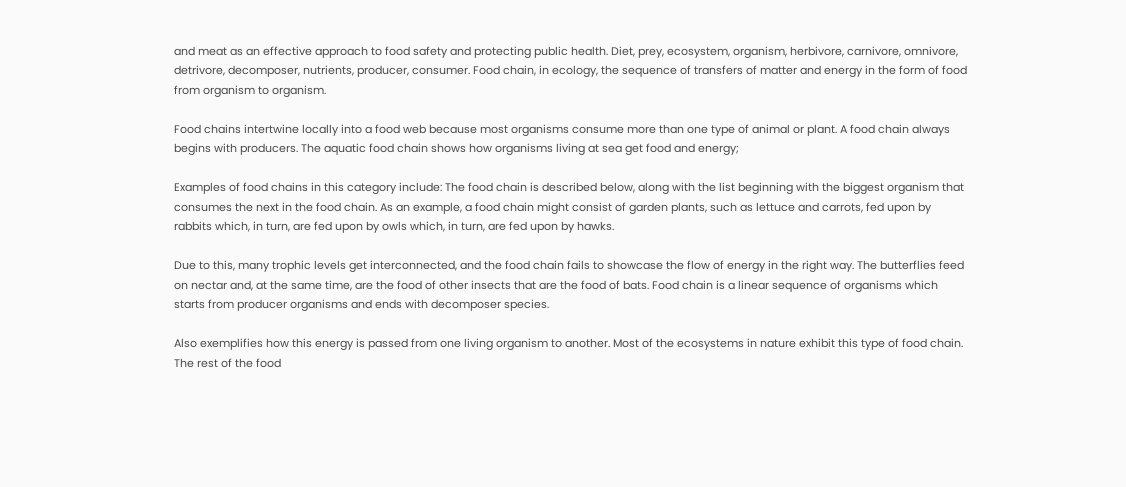and meat as an effective approach to food safety and protecting public health. Diet, prey, ecosystem, organism, herbivore, carnivore, omnivore, detrivore, decomposer, nutrients, producer, consumer. Food chain, in ecology, the sequence of transfers of matter and energy in the form of food from organism to organism.

Food chains intertwine locally into a food web because most organisms consume more than one type of animal or plant. A food chain always begins with producers. The aquatic food chain shows how organisms living at sea get food and energy;

Examples of food chains in this category include: The food chain is described below, along with the list beginning with the biggest organism that consumes the next in the food chain. As an example, a food chain might consist of garden plants, such as lettuce and carrots, fed upon by rabbits which, in turn, are fed upon by owls which, in turn, are fed upon by hawks.

Due to this, many trophic levels get interconnected, and the food chain fails to showcase the flow of energy in the right way. The butterflies feed on nectar and, at the same time, are the food of other insects that are the food of bats. Food chain is a linear sequence of organisms which starts from producer organisms and ends with decomposer species.

Also exemplifies how this energy is passed from one living organism to another. Most of the ecosystems in nature exhibit this type of food chain. The rest of the food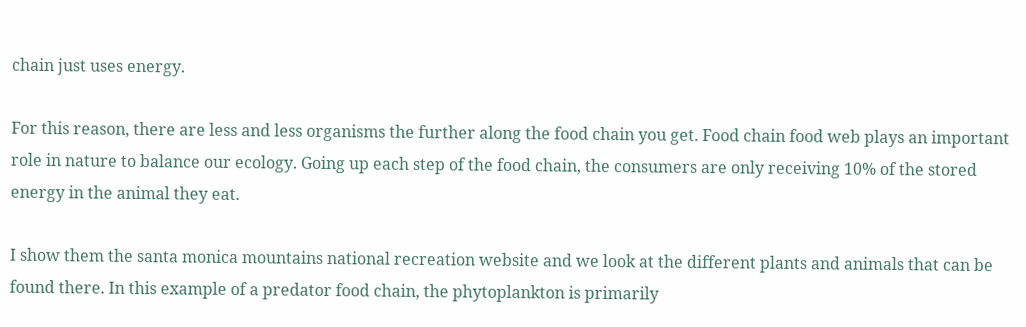chain just uses energy.

For this reason, there are less and less organisms the further along the food chain you get. Food chain food web plays an important role in nature to balance our ecology. Going up each step of the food chain, the consumers are only receiving 10% of the stored energy in the animal they eat.

I show them the santa monica mountains national recreation website and we look at the different plants and animals that can be found there. In this example of a predator food chain, the phytoplankton is primarily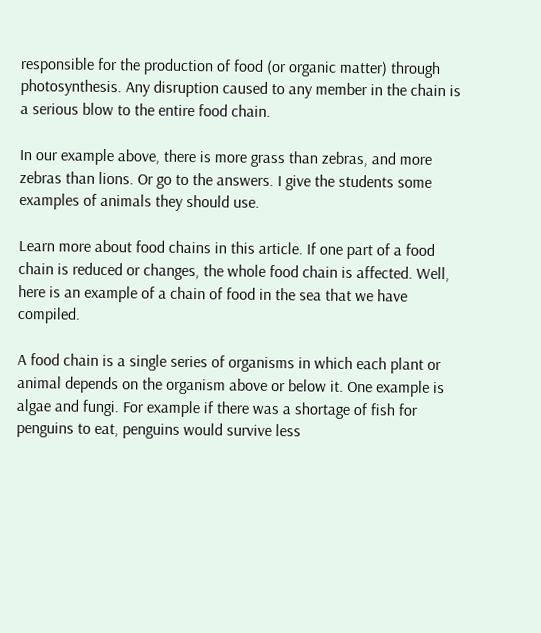responsible for the production of food (or organic matter) through photosynthesis. Any disruption caused to any member in the chain is a serious blow to the entire food chain.

In our example above, there is more grass than zebras, and more zebras than lions. Or go to the answers. I give the students some examples of animals they should use.

Learn more about food chains in this article. If one part of a food chain is reduced or changes, the whole food chain is affected. Well, here is an example of a chain of food in the sea that we have compiled.

A food chain is a single series of organisms in which each plant or animal depends on the organism above or below it. One example is algae and fungi. For example if there was a shortage of fish for penguins to eat, penguins would survive less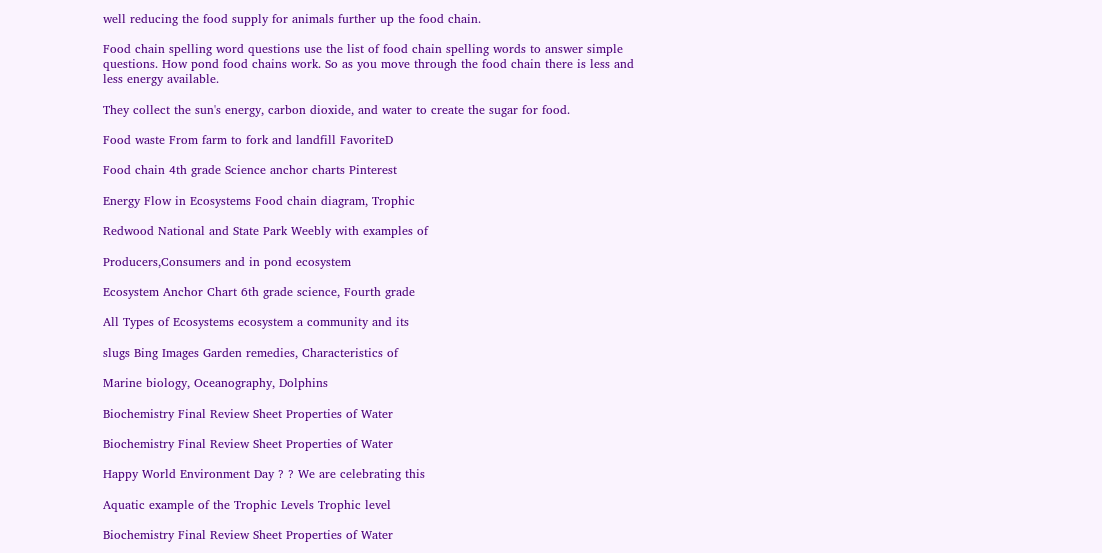well reducing the food supply for animals further up the food chain.

Food chain spelling word questions use the list of food chain spelling words to answer simple questions. How pond food chains work. So as you move through the food chain there is less and less energy available.

They collect the sun's energy, carbon dioxide, and water to create the sugar for food.

Food waste From farm to fork and landfill FavoriteD

Food chain 4th grade Science anchor charts Pinterest

Energy Flow in Ecosystems Food chain diagram, Trophic

Redwood National and State Park Weebly with examples of

Producers,Consumers and in pond ecosystem

Ecosystem Anchor Chart 6th grade science, Fourth grade

All Types of Ecosystems ecosystem a community and its

slugs Bing Images Garden remedies, Characteristics of

Marine biology, Oceanography, Dolphins

Biochemistry Final Review Sheet Properties of Water

Biochemistry Final Review Sheet Properties of Water

Happy World Environment Day ? ? We are celebrating this

Aquatic example of the Trophic Levels Trophic level

Biochemistry Final Review Sheet Properties of Water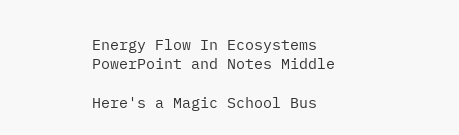Energy Flow In Ecosystems PowerPoint and Notes Middle

Here's a Magic School Bus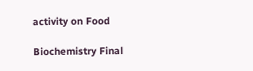activity on Food

Biochemistry Final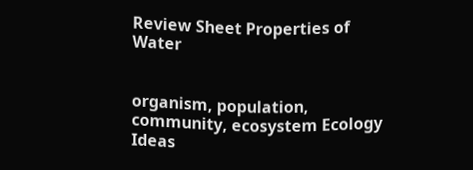Review Sheet Properties of Water


organism, population, community, ecosystem Ecology Ideas